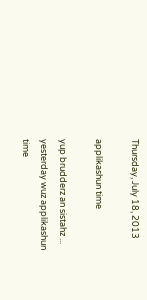Thursday, July 18, 2013

applikashun time

yup brudderz an sistahz ...
yesterday wuz applikashun time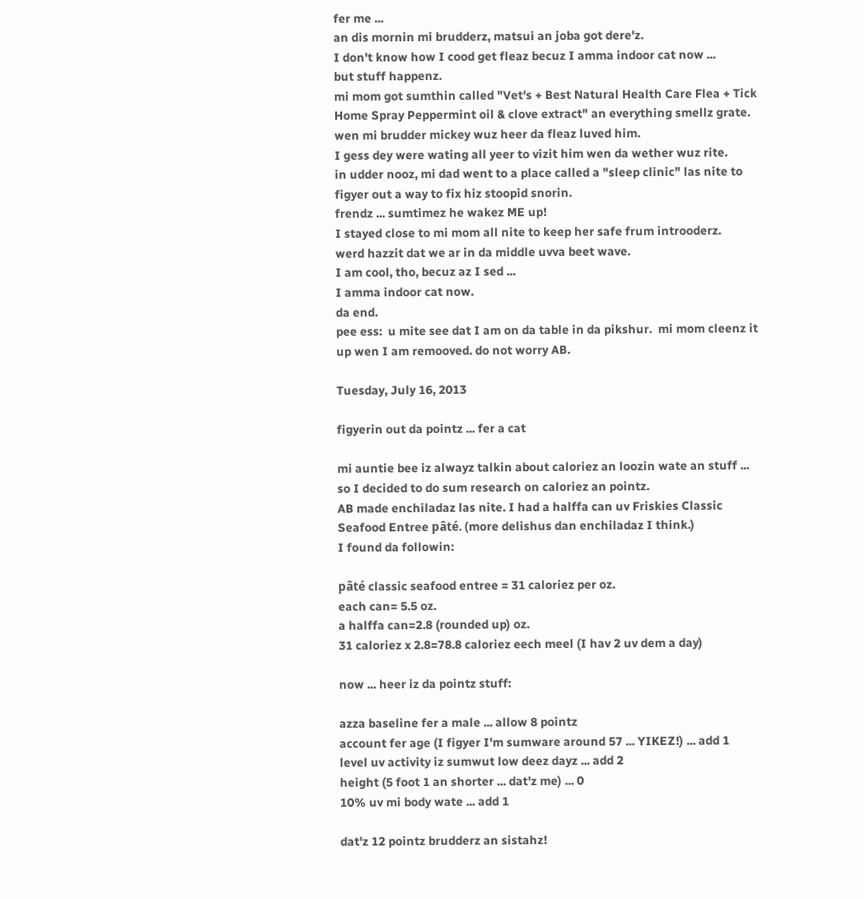fer me ...
an dis mornin mi brudderz, matsui an joba got dere'z.
I don't know how I cood get fleaz becuz I amma indoor cat now ...
but stuff happenz.
mi mom got sumthin called "Vet's + Best Natural Health Care Flea + Tick Home Spray Peppermint oil & clove extract" an everything smellz grate.
wen mi brudder mickey wuz heer da fleaz luved him.
I gess dey were wating all yeer to vizit him wen da wether wuz rite.
in udder nooz, mi dad went to a place called a "sleep clinic" las nite to figyer out a way to fix hiz stoopid snorin.
frendz ... sumtimez he wakez ME up!
I stayed close to mi mom all nite to keep her safe frum introoderz.
werd hazzit dat we ar in da middle uvva beet wave.
I am cool, tho, becuz az I sed ...
I amma indoor cat now.
da end.
pee ess:  u mite see dat I am on da table in da pikshur.  mi mom cleenz it up wen I am remooved. do not worry AB.

Tuesday, July 16, 2013

figyerin out da pointz ... fer a cat

mi auntie bee iz alwayz talkin about caloriez an loozin wate an stuff ...
so I decided to do sum research on caloriez an pointz.
AB made enchiladaz las nite. I had a halffa can uv Friskies Classic Seafood Entree pâté. (more delishus dan enchiladaz I think.)
I found da followin:

pâté classic seafood entree = 31 caloriez per oz.
each can= 5.5 oz.
a halffa can=2.8 (rounded up) oz.
31 caloriez x 2.8=78.8 caloriez eech meel (I hav 2 uv dem a day)

now ... heer iz da pointz stuff:

azza baseline fer a male ... allow 8 pointz
account fer age (I figyer I'm sumware around 57 ... YIKEZ!) ... add 1
level uv activity iz sumwut low deez dayz ... add 2
height (5 foot 1 an shorter ... dat'z me) ... 0
10% uv mi body wate ... add 1

dat'z 12 pointz brudderz an sistahz!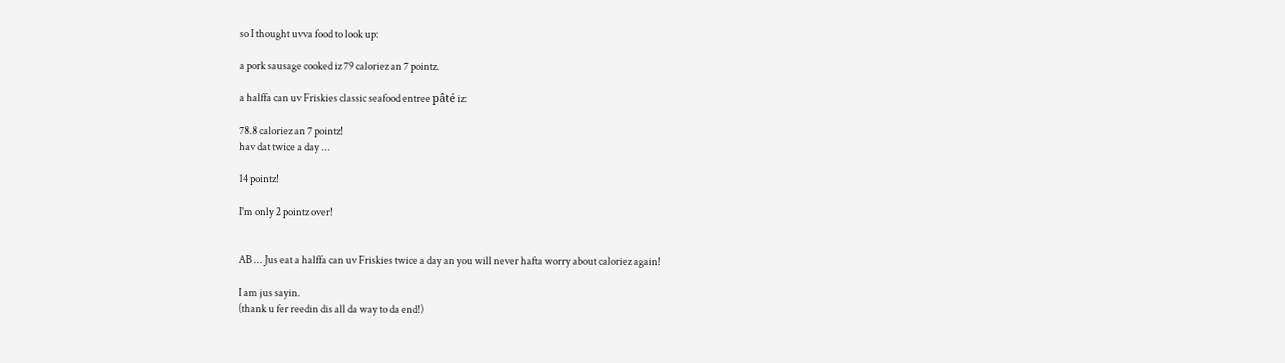so I thought uvva food to look up:

a pork sausage cooked iz 79 caloriez an 7 pointz.

a halffa can uv Friskies classic seafood entree pâté iz:

78.8 caloriez an 7 pointz!
hav dat twice a day ...

14 pointz!

I'm only 2 pointz over!


AB ... Jus eat a halffa can uv Friskies twice a day an you will never hafta worry about caloriez again!

I am jus sayin.
(thank u fer reedin dis all da way to da end!)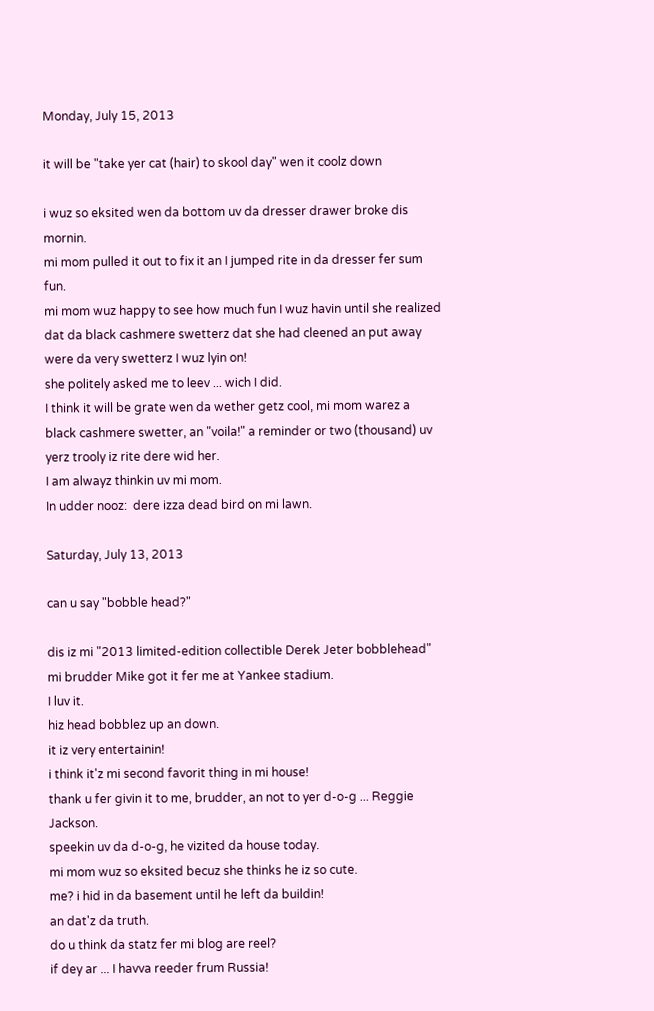Monday, July 15, 2013

it will be "take yer cat (hair) to skool day" wen it coolz down

i wuz so eksited wen da bottom uv da dresser drawer broke dis mornin.
mi mom pulled it out to fix it an I jumped rite in da dresser fer sum fun.
mi mom wuz happy to see how much fun I wuz havin until she realized dat da black cashmere swetterz dat she had cleened an put away were da very swetterz I wuz lyin on!
she politely asked me to leev ... wich I did.
I think it will be grate wen da wether getz cool, mi mom warez a black cashmere swetter, an "voila!" a reminder or two (thousand) uv yerz trooly iz rite dere wid her.
I am alwayz thinkin uv mi mom.
In udder nooz:  dere izza dead bird on mi lawn.

Saturday, July 13, 2013

can u say "bobble head?"

dis iz mi "2013 limited-edition collectible Derek Jeter bobblehead"
mi brudder Mike got it fer me at Yankee stadium.
I luv it.
hiz head bobblez up an down.
it iz very entertainin!
i think it'z mi second favorit thing in mi house!
thank u fer givin it to me, brudder, an not to yer d-o-g ... Reggie Jackson.
speekin uv da d-o-g, he vizited da house today.
mi mom wuz so eksited becuz she thinks he iz so cute.
me? i hid in da basement until he left da buildin!
an dat'z da truth.
do u think da statz fer mi blog are reel?
if dey ar ... I havva reeder frum Russia!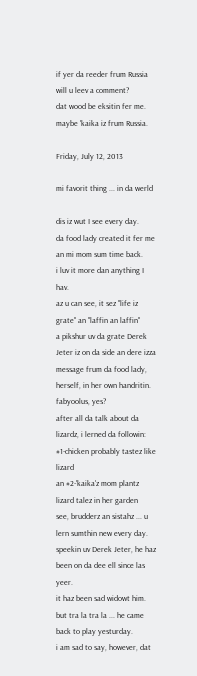if yer da reeder frum Russia will u leev a comment?
dat wood be eksitin fer me.
maybe 'kaika iz frum Russia.

Friday, July 12, 2013

mi favorit thing ... in da werld

dis iz wut I see every day.
da food lady created it fer me an mi mom sum time back.
i luv it more dan anything I hav.
az u can see, it sez "life iz grate" an "laffin an laffin"
a pikshur uv da grate Derek Jeter iz on da side an dere izza message frum da food lady, herself, in her own handritin.
fabyoolus, yes?
after all da talk about da lizardz, i lerned da followin:
#1-chicken probably tastez like lizard
an #2-'kaika'z mom plantz lizard talez in her garden
see, brudderz an sistahz ... u lern sumthin new every day.
speekin uv Derek Jeter, he haz been on da dee ell since las yeer.
it haz been sad widowt him.
but tra la tra la ... he came back to play yesturday.
i am sad to say, however, dat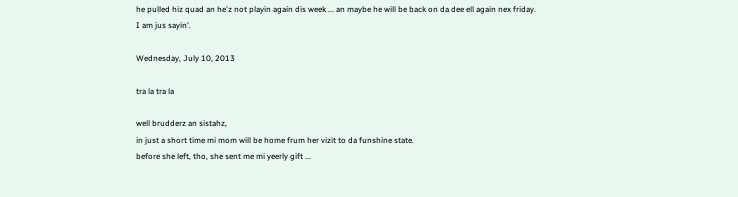he pulled hiz quad an he'z not playin again dis week ... an maybe he will be back on da dee ell again nex friday.
I am jus sayin'.

Wednesday, July 10, 2013

tra la tra la

well brudderz an sistahz,
in just a short time mi mom will be home frum her vizit to da funshine state.
before she left, tho, she sent me mi yeerly gift ...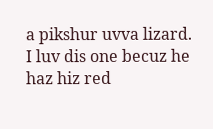a pikshur uvva lizard.
I luv dis one becuz he haz hiz red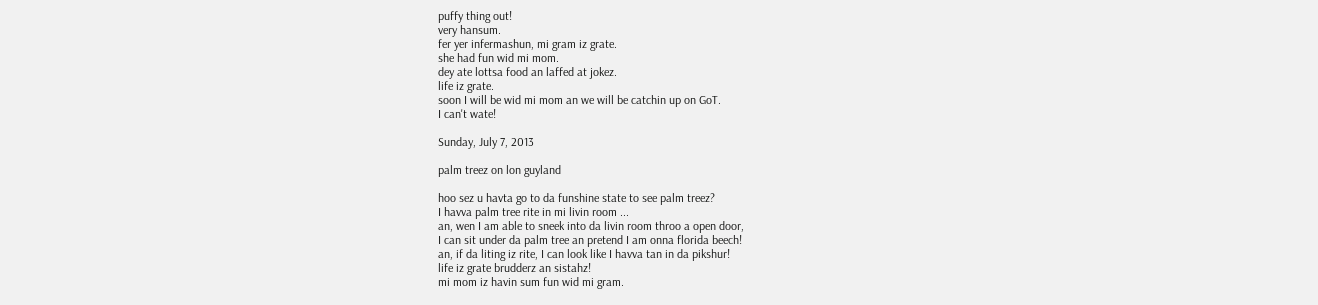puffy thing out!
very hansum.
fer yer infermashun, mi gram iz grate.
she had fun wid mi mom.
dey ate lottsa food an laffed at jokez.
life iz grate.
soon I will be wid mi mom an we will be catchin up on GoT.
I can't wate!

Sunday, July 7, 2013

palm treez on lon guyland

hoo sez u havta go to da funshine state to see palm treez?
I havva palm tree rite in mi livin room ...
an, wen I am able to sneek into da livin room throo a open door,
I can sit under da palm tree an pretend I am onna florida beech!
an, if da liting iz rite, I can look like I havva tan in da pikshur!
life iz grate brudderz an sistahz!
mi mom iz havin sum fun wid mi gram.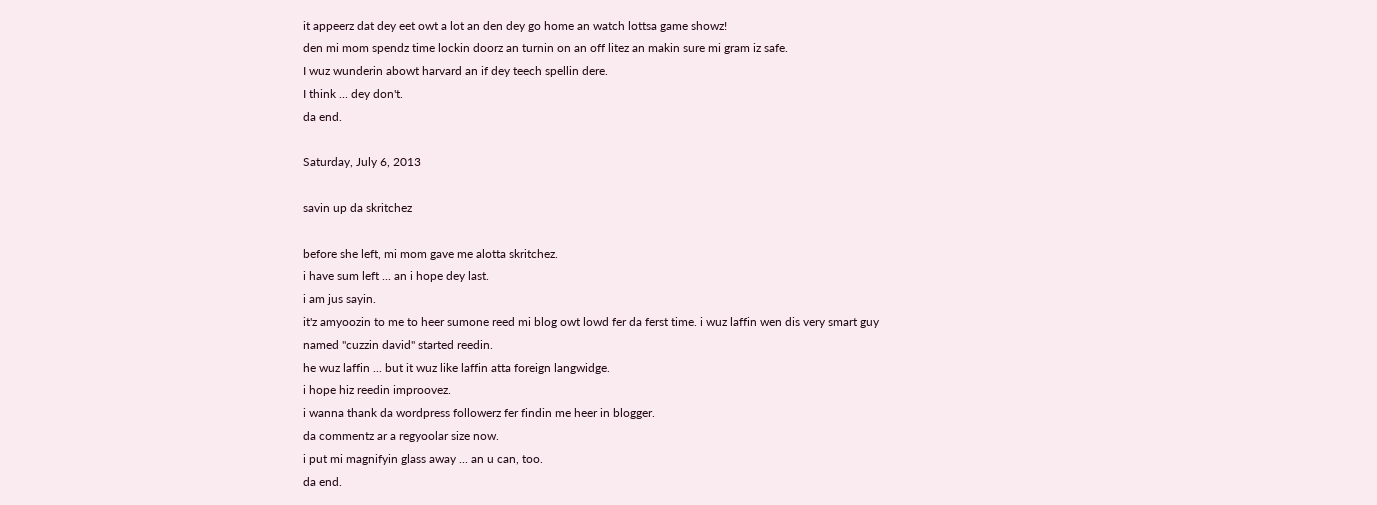it appeerz dat dey eet owt a lot an den dey go home an watch lottsa game showz!
den mi mom spendz time lockin doorz an turnin on an off litez an makin sure mi gram iz safe.
I wuz wunderin abowt harvard an if dey teech spellin dere.
I think ... dey don't.
da end.

Saturday, July 6, 2013

savin up da skritchez

before she left, mi mom gave me alotta skritchez.
i have sum left ... an i hope dey last.
i am jus sayin.
it'z amyoozin to me to heer sumone reed mi blog owt lowd fer da ferst time. i wuz laffin wen dis very smart guy named "cuzzin david" started reedin.
he wuz laffin ... but it wuz like laffin atta foreign langwidge.
i hope hiz reedin improovez.
i wanna thank da wordpress followerz fer findin me heer in blogger.
da commentz ar a regyoolar size now.
i put mi magnifyin glass away ... an u can, too.
da end.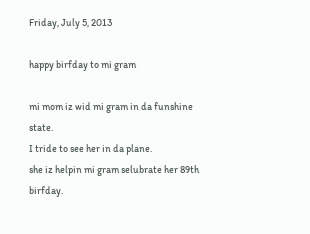Friday, July 5, 2013

happy birfday to mi gram

mi mom iz wid mi gram in da funshine state.
I tride to see her in da plane.
she iz helpin mi gram selubrate her 89th birfday.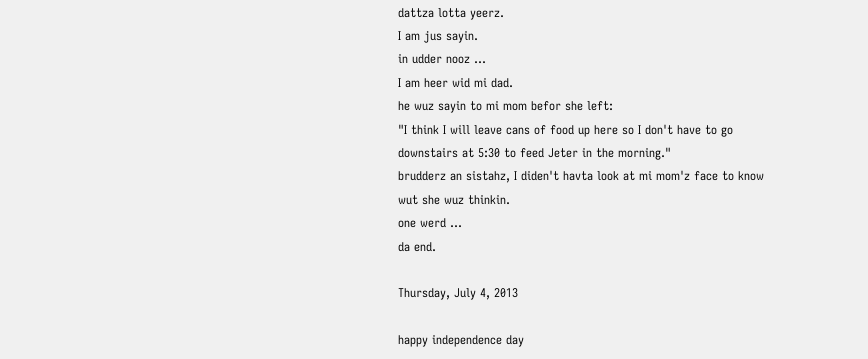dattza lotta yeerz.
I am jus sayin.
in udder nooz ...
I am heer wid mi dad.
he wuz sayin to mi mom befor she left:
"I think I will leave cans of food up here so I don't have to go downstairs at 5:30 to feed Jeter in the morning."
brudderz an sistahz, I diden't havta look at mi mom'z face to know wut she wuz thinkin.
one werd ...
da end.

Thursday, July 4, 2013

happy independence day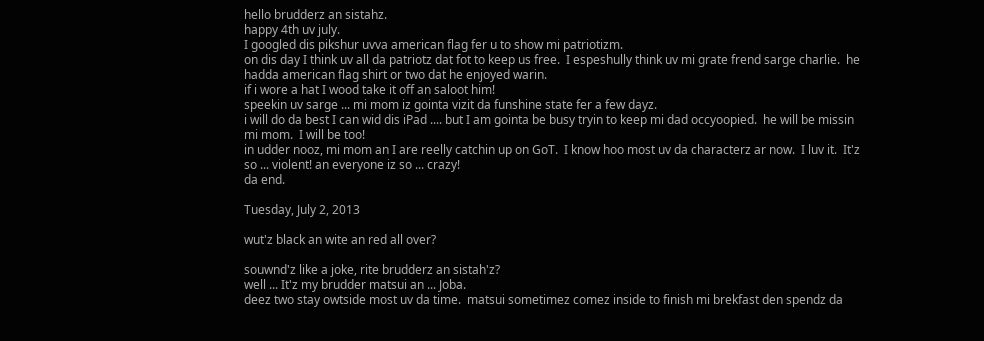hello brudderz an sistahz.
happy 4th uv july.
I googled dis pikshur uvva american flag fer u to show mi patriotizm.
on dis day I think uv all da patriotz dat fot to keep us free.  I espeshully think uv mi grate frend sarge charlie.  he hadda american flag shirt or two dat he enjoyed warin.
if i wore a hat I wood take it off an saloot him!
speekin uv sarge ... mi mom iz gointa vizit da funshine state fer a few dayz.
i will do da best I can wid dis iPad .... but I am gointa be busy tryin to keep mi dad occyoopied.  he will be missin mi mom.  I will be too!
in udder nooz, mi mom an I are reelly catchin up on GoT.  I know hoo most uv da characterz ar now.  I luv it.  It'z so ... violent! an everyone iz so ... crazy!
da end.

Tuesday, July 2, 2013

wut'z black an wite an red all over?

souwnd'z like a joke, rite brudderz an sistah'z?
well ... It'z my brudder matsui an ... Joba.
deez two stay owtside most uv da time.  matsui sometimez comez inside to finish mi brekfast den spendz da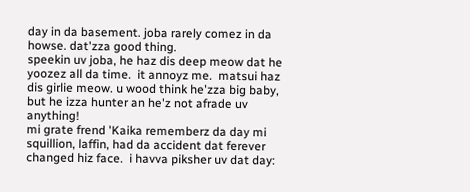day in da basement. joba rarely comez in da howse. dat'zza good thing.
speekin uv joba, he haz dis deep meow dat he yoozez all da time.  it annoyz me.  matsui haz dis girlie meow. u wood think he'zza big baby, but he izza hunter an he'z not afrade uv anything!
mi grate frend 'Kaika rememberz da day mi squillion, laffin, had da accident dat ferever changed hiz face.  i havva piksher uv dat day: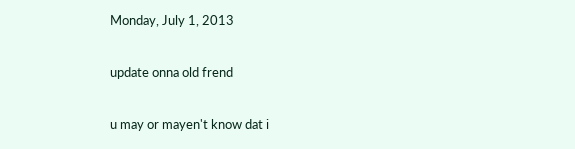Monday, July 1, 2013

update onna old frend

u may or mayen't know dat i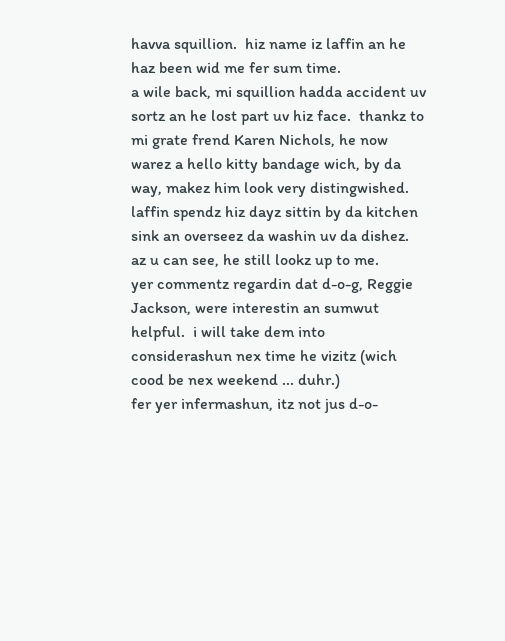havva squillion.  hiz name iz laffin an he haz been wid me fer sum time.
a wile back, mi squillion hadda accident uv sortz an he lost part uv hiz face.  thankz to mi grate frend Karen Nichols, he now warez a hello kitty bandage wich, by da way, makez him look very distingwished.
laffin spendz hiz dayz sittin by da kitchen sink an overseez da washin uv da dishez.
az u can see, he still lookz up to me.
yer commentz regardin dat d-o-g, Reggie Jackson, were interestin an sumwut helpful.  i will take dem into considerashun nex time he vizitz (wich cood be nex weekend ... duhr.)
fer yer infermashun, itz not jus d-o-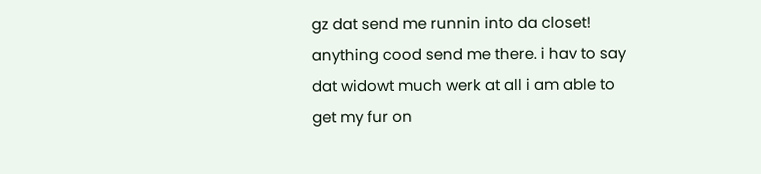gz dat send me runnin into da closet!  anything cood send me there. i hav to say dat widowt much werk at all i am able to get my fur on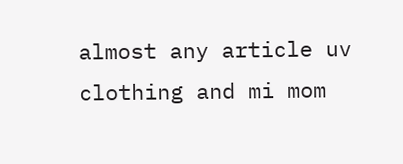almost any article uv clothing and mi mom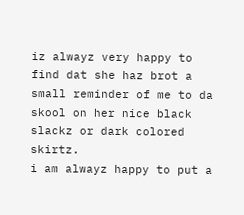iz alwayz very happy to find dat she haz brot a small reminder of me to da skool on her nice black slackz or dark colored skirtz.
i am alwayz happy to put a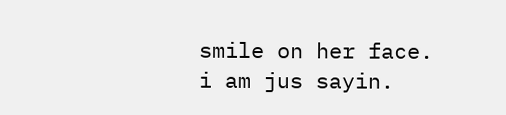smile on her face.
i am jus sayin.